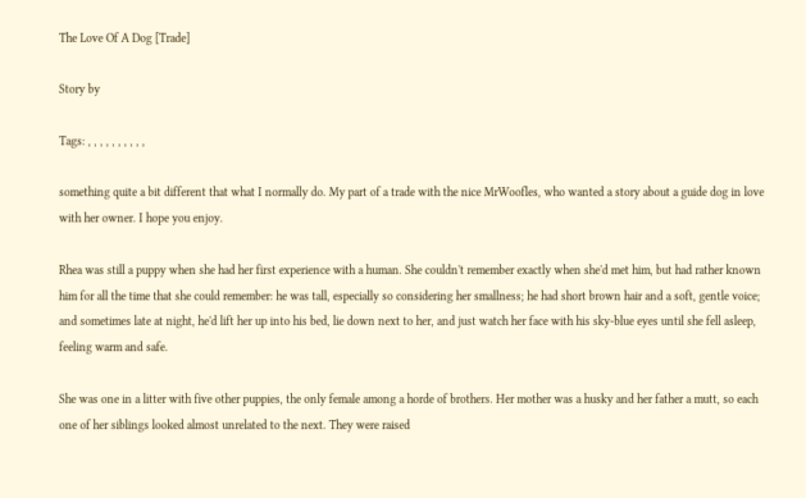The Love Of A Dog [Trade]

Story by

Tags: , , , , , , , , , ,

something quite a bit different that what I normally do. My part of a trade with the nice MrWoofles, who wanted a story about a guide dog in love with her owner. I hope you enjoy.

Rhea was still a puppy when she had her first experience with a human. She couldn't remember exactly when she'd met him, but had rather known him for all the time that she could remember: he was tall, especially so considering her smallness; he had short brown hair and a soft, gentle voice; and sometimes late at night, he'd lift her up into his bed, lie down next to her, and just watch her face with his sky-blue eyes until she fell asleep, feeling warm and safe.

She was one in a litter with five other puppies, the only female among a horde of brothers. Her mother was a husky and her father a mutt, so each one of her siblings looked almost unrelated to the next. They were raised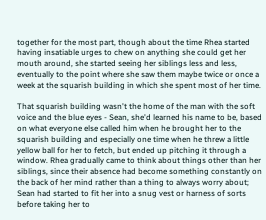together for the most part, though about the time Rhea started having insatiable urges to chew on anything she could get her mouth around, she started seeing her siblings less and less, eventually to the point where she saw them maybe twice or once a week at the squarish building in which she spent most of her time.

That squarish building wasn't the home of the man with the soft voice and the blue eyes - Sean, she'd learned his name to be, based on what everyone else called him when he brought her to the squarish building and especially one time when he threw a little yellow ball for her to fetch, but ended up pitching it through a window. Rhea gradually came to think about things other than her siblings, since their absence had become something constantly on the back of her mind rather than a thing to always worry about; Sean had started to fit her into a snug vest or harness of sorts before taking her to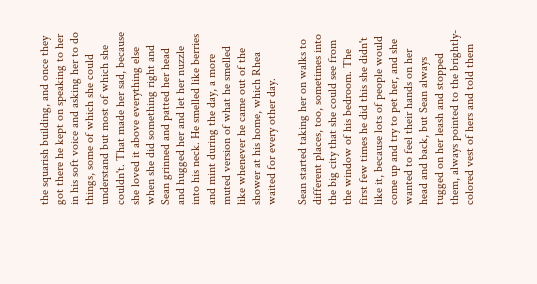the squarish building, and once they got there he kept on speaking to her in his soft voice and asking her to do things, some of which she could understand but most of which she couldn't. That made her sad, because she loved it above everything else when she did something right and Sean grinned and patted her head and hugged her and let her nuzzle into his neck. He smelled like berries and mint during the day, a more muted version of what he smelled like whenever he came out of the shower at his home, which Rhea waited for every other day.

Sean started taking her on walks to different places, too, sometimes into the big city that she could see from the window of his bedroom. The first few times he did this she didn't like it, because lots of people would come up and try to pet her, and she wanted to feel their hands on her head and back, but Sean always tugged on her leash and stopped them, always pointed to the brightly-colored vest of hers and told them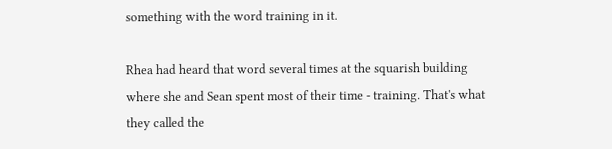something with the word training in it.

Rhea had heard that word several times at the squarish building where she and Sean spent most of their time - training. That's what they called the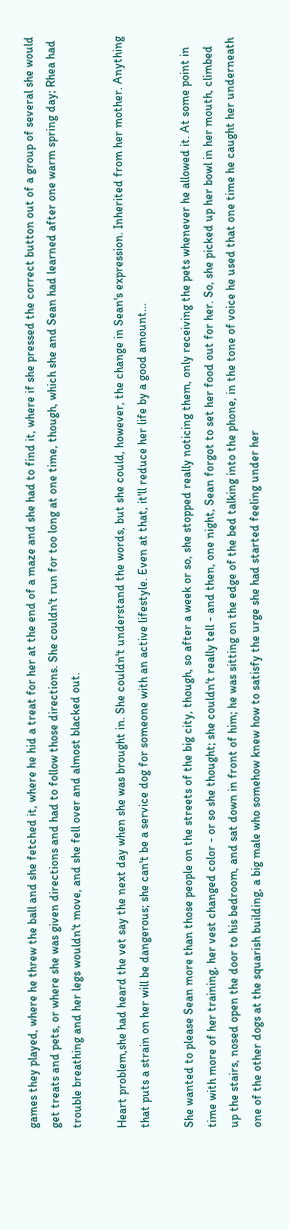games they played, where he threw the ball and she fetched it, where he hid a treat for her at the end of a maze and she had to find it, where if she pressed the correct button out of a group of several she would get treats and pets, or where she was given directions and had to follow those directions. She couldn't run for too long at one time, though, which she and Sean had learned after one warm spring day; Rhea had trouble breathing and her legs wouldn't move, and she fell over and almost blacked out.

Heart problem,she had heard the vet say the next day when she was brought in. She couldn't understand the words, but she could, however, the change in Sean's expression. Inherited from her mother. Anything that puts a strain on her will be dangerous; she can't be a service dog for someone with an active lifestyle. Even at that, it'll reduce her life by a good amount...

She wanted to please Sean more than those people on the streets of the big city, though, so after a week or so, she stopped really noticing them, only receiving the pets whenever he allowed it. At some point in time with more of her training, her vest changed color - or so she thought; she couldn't really tell - and then, one night, Sean forgot to set her food out for her. So, she picked up her bowl in her mouth, climbed up the stairs, nosed open the door to his bedroom, and sat down in front of him; he was sitting on the edge of the bed talking into the phone, in the tone of voice he used that one time he caught her underneath one of the other dogs at the squarish building, a big male who somehow knew how to satisfy the urge she had started feeling under her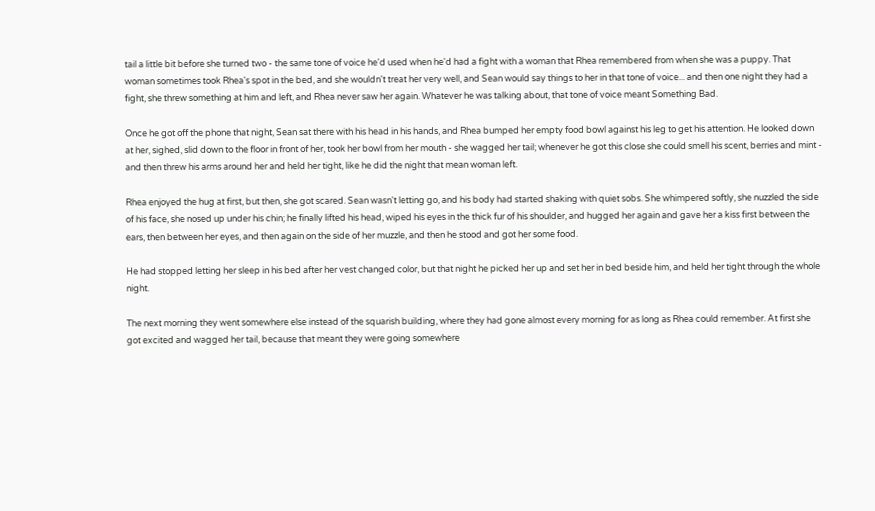tail a little bit before she turned two - the same tone of voice he'd used when he'd had a fight with a woman that Rhea remembered from when she was a puppy. That woman sometimes took Rhea's spot in the bed, and she wouldn't treat her very well, and Sean would say things to her in that tone of voice... and then one night they had a fight, she threw something at him and left, and Rhea never saw her again. Whatever he was talking about, that tone of voice meant Something Bad.

Once he got off the phone that night, Sean sat there with his head in his hands, and Rhea bumped her empty food bowl against his leg to get his attention. He looked down at her, sighed, slid down to the floor in front of her, took her bowl from her mouth - she wagged her tail; whenever he got this close she could smell his scent, berries and mint - and then threw his arms around her and held her tight, like he did the night that mean woman left.

Rhea enjoyed the hug at first, but then, she got scared. Sean wasn't letting go, and his body had started shaking with quiet sobs. She whimpered softly, she nuzzled the side of his face, she nosed up under his chin; he finally lifted his head, wiped his eyes in the thick fur of his shoulder, and hugged her again and gave her a kiss first between the ears, then between her eyes, and then again on the side of her muzzle, and then he stood and got her some food.

He had stopped letting her sleep in his bed after her vest changed color, but that night he picked her up and set her in bed beside him, and held her tight through the whole night.

The next morning they went somewhere else instead of the squarish building, where they had gone almost every morning for as long as Rhea could remember. At first she got excited and wagged her tail, because that meant they were going somewhere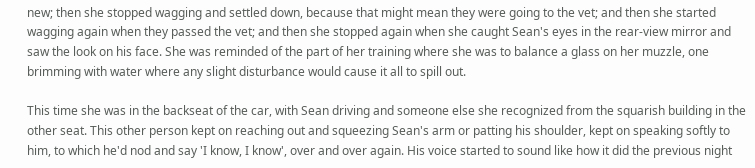new; then she stopped wagging and settled down, because that might mean they were going to the vet; and then she started wagging again when they passed the vet; and then she stopped again when she caught Sean's eyes in the rear-view mirror and saw the look on his face. She was reminded of the part of her training where she was to balance a glass on her muzzle, one brimming with water where any slight disturbance would cause it all to spill out.

This time she was in the backseat of the car, with Sean driving and someone else she recognized from the squarish building in the other seat. This other person kept on reaching out and squeezing Sean's arm or patting his shoulder, kept on speaking softly to him, to which he'd nod and say 'I know, I know', over and over again. His voice started to sound like how it did the previous night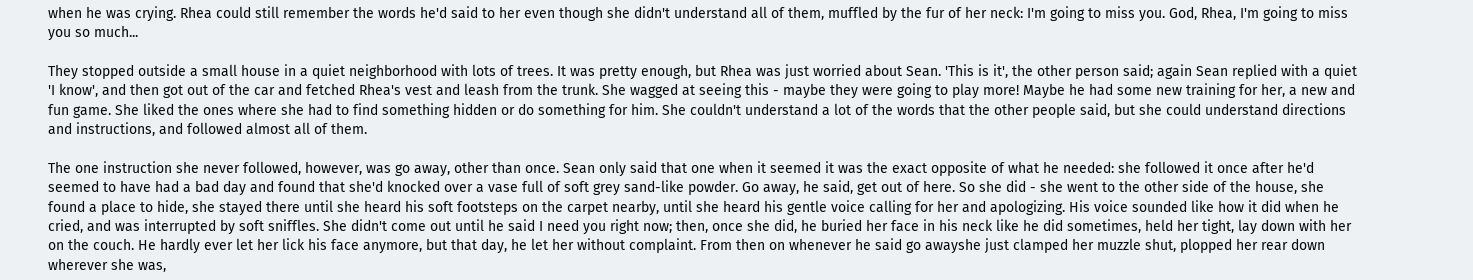when he was crying. Rhea could still remember the words he'd said to her even though she didn't understand all of them, muffled by the fur of her neck: I'm going to miss you. God, Rhea, I'm going to miss you so much...

They stopped outside a small house in a quiet neighborhood with lots of trees. It was pretty enough, but Rhea was just worried about Sean. 'This is it', the other person said; again Sean replied with a quiet 'I know', and then got out of the car and fetched Rhea's vest and leash from the trunk. She wagged at seeing this - maybe they were going to play more! Maybe he had some new training for her, a new and fun game. She liked the ones where she had to find something hidden or do something for him. She couldn't understand a lot of the words that the other people said, but she could understand directions and instructions, and followed almost all of them.

The one instruction she never followed, however, was go away, other than once. Sean only said that one when it seemed it was the exact opposite of what he needed: she followed it once after he'd seemed to have had a bad day and found that she'd knocked over a vase full of soft grey sand-like powder. Go away, he said, get out of here. So she did - she went to the other side of the house, she found a place to hide, she stayed there until she heard his soft footsteps on the carpet nearby, until she heard his gentle voice calling for her and apologizing. His voice sounded like how it did when he cried, and was interrupted by soft sniffles. She didn't come out until he said I need you right now; then, once she did, he buried her face in his neck like he did sometimes, held her tight, lay down with her on the couch. He hardly ever let her lick his face anymore, but that day, he let her without complaint. From then on whenever he said go awayshe just clamped her muzzle shut, plopped her rear down wherever she was,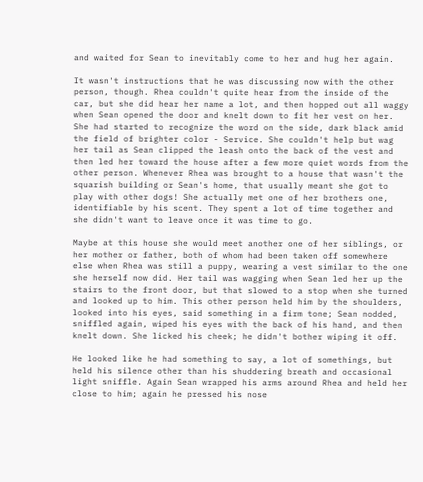and waited for Sean to inevitably come to her and hug her again.

It wasn't instructions that he was discussing now with the other person, though. Rhea couldn't quite hear from the inside of the car, but she did hear her name a lot, and then hopped out all waggy when Sean opened the door and knelt down to fit her vest on her. She had started to recognize the word on the side, dark black amid the field of brighter color - Service. She couldn't help but wag her tail as Sean clipped the leash onto the back of the vest and then led her toward the house after a few more quiet words from the other person. Whenever Rhea was brought to a house that wasn't the squarish building or Sean's home, that usually meant she got to play with other dogs! She actually met one of her brothers one, identifiable by his scent. They spent a lot of time together and she didn't want to leave once it was time to go.

Maybe at this house she would meet another one of her siblings, or her mother or father, both of whom had been taken off somewhere else when Rhea was still a puppy, wearing a vest similar to the one she herself now did. Her tail was wagging when Sean led her up the stairs to the front door, but that slowed to a stop when she turned and looked up to him. This other person held him by the shoulders, looked into his eyes, said something in a firm tone; Sean nodded, sniffled again, wiped his eyes with the back of his hand, and then knelt down. She licked his cheek; he didn't bother wiping it off.

He looked like he had something to say, a lot of somethings, but held his silence other than his shuddering breath and occasional light sniffle. Again Sean wrapped his arms around Rhea and held her close to him; again he pressed his nose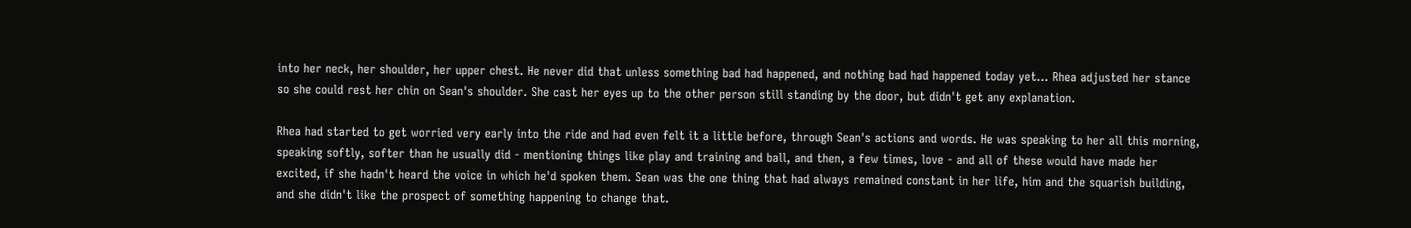into her neck, her shoulder, her upper chest. He never did that unless something bad had happened, and nothing bad had happened today yet... Rhea adjusted her stance so she could rest her chin on Sean's shoulder. She cast her eyes up to the other person still standing by the door, but didn't get any explanation.

Rhea had started to get worried very early into the ride and had even felt it a little before, through Sean's actions and words. He was speaking to her all this morning, speaking softly, softer than he usually did - mentioning things like play and training and ball, and then, a few times, love - and all of these would have made her excited, if she hadn't heard the voice in which he'd spoken them. Sean was the one thing that had always remained constant in her life, him and the squarish building, and she didn't like the prospect of something happening to change that.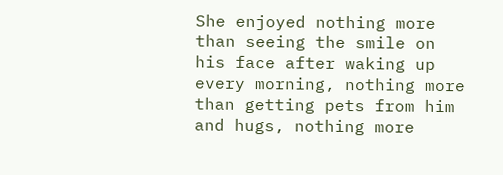She enjoyed nothing more than seeing the smile on his face after waking up every morning, nothing more than getting pets from him and hugs, nothing more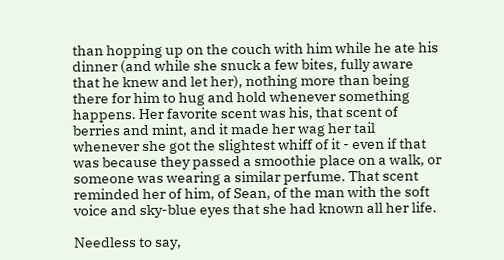than hopping up on the couch with him while he ate his dinner (and while she snuck a few bites, fully aware that he knew and let her), nothing more than being there for him to hug and hold whenever something happens. Her favorite scent was his, that scent of berries and mint, and it made her wag her tail whenever she got the slightest whiff of it - even if that was because they passed a smoothie place on a walk, or someone was wearing a similar perfume. That scent reminded her of him, of Sean, of the man with the soft voice and sky-blue eyes that she had known all her life.

Needless to say,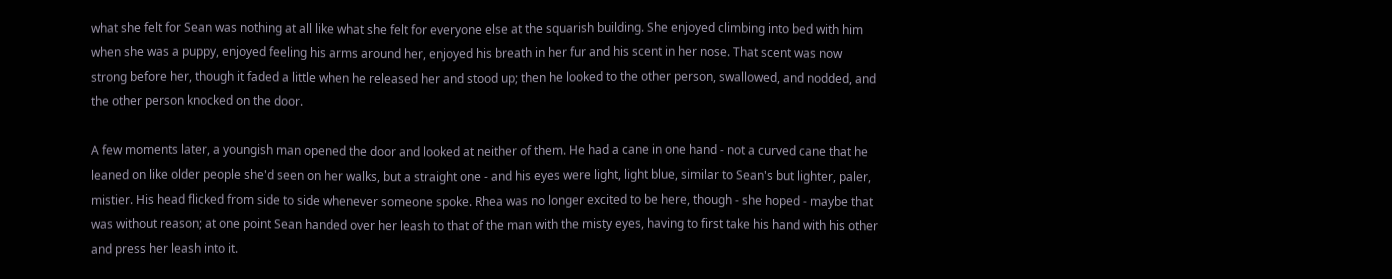what she felt for Sean was nothing at all like what she felt for everyone else at the squarish building. She enjoyed climbing into bed with him when she was a puppy, enjoyed feeling his arms around her, enjoyed his breath in her fur and his scent in her nose. That scent was now strong before her, though it faded a little when he released her and stood up; then he looked to the other person, swallowed, and nodded, and the other person knocked on the door.

A few moments later, a youngish man opened the door and looked at neither of them. He had a cane in one hand - not a curved cane that he leaned on like older people she'd seen on her walks, but a straight one - and his eyes were light, light blue, similar to Sean's but lighter, paler, mistier. His head flicked from side to side whenever someone spoke. Rhea was no longer excited to be here, though - she hoped - maybe that was without reason; at one point Sean handed over her leash to that of the man with the misty eyes, having to first take his hand with his other and press her leash into it.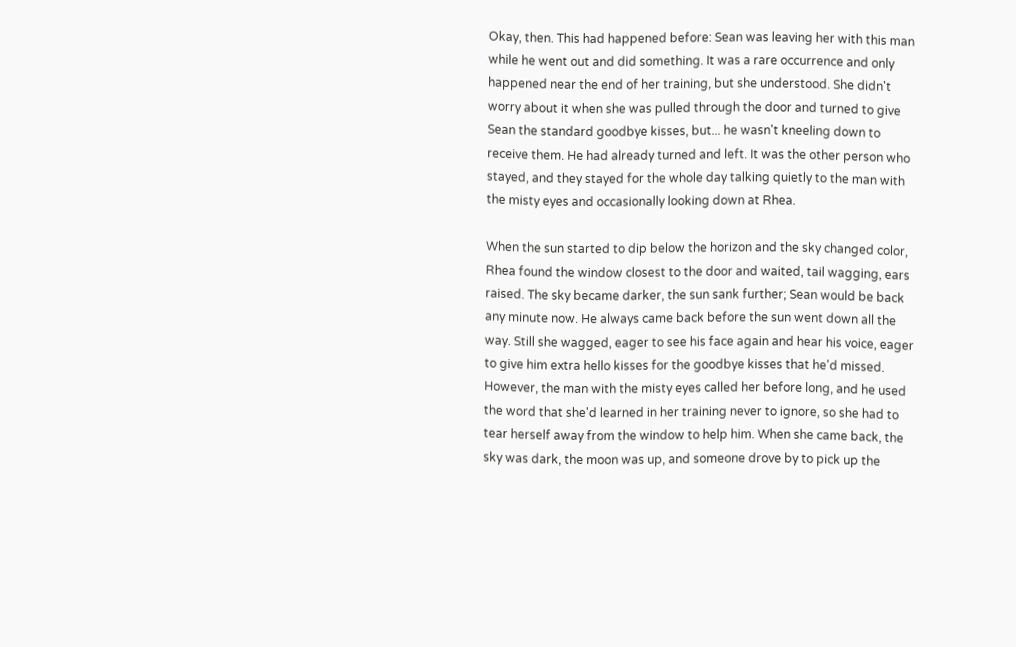Okay, then. This had happened before: Sean was leaving her with this man while he went out and did something. It was a rare occurrence and only happened near the end of her training, but she understood. She didn't worry about it when she was pulled through the door and turned to give Sean the standard goodbye kisses, but... he wasn't kneeling down to receive them. He had already turned and left. It was the other person who stayed, and they stayed for the whole day talking quietly to the man with the misty eyes and occasionally looking down at Rhea.

When the sun started to dip below the horizon and the sky changed color, Rhea found the window closest to the door and waited, tail wagging, ears raised. The sky became darker, the sun sank further; Sean would be back any minute now. He always came back before the sun went down all the way. Still she wagged, eager to see his face again and hear his voice, eager to give him extra hello kisses for the goodbye kisses that he'd missed. However, the man with the misty eyes called her before long, and he used the word that she'd learned in her training never to ignore, so she had to tear herself away from the window to help him. When she came back, the sky was dark, the moon was up, and someone drove by to pick up the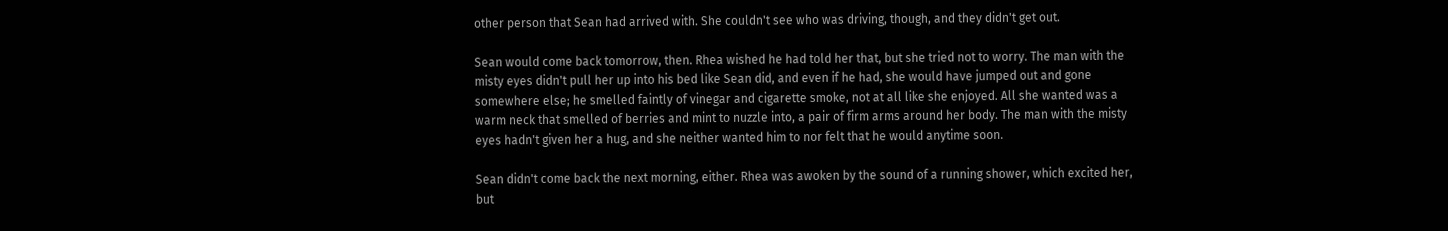other person that Sean had arrived with. She couldn't see who was driving, though, and they didn't get out.

Sean would come back tomorrow, then. Rhea wished he had told her that, but she tried not to worry. The man with the misty eyes didn't pull her up into his bed like Sean did, and even if he had, she would have jumped out and gone somewhere else; he smelled faintly of vinegar and cigarette smoke, not at all like she enjoyed. All she wanted was a warm neck that smelled of berries and mint to nuzzle into, a pair of firm arms around her body. The man with the misty eyes hadn't given her a hug, and she neither wanted him to nor felt that he would anytime soon.

Sean didn't come back the next morning, either. Rhea was awoken by the sound of a running shower, which excited her, but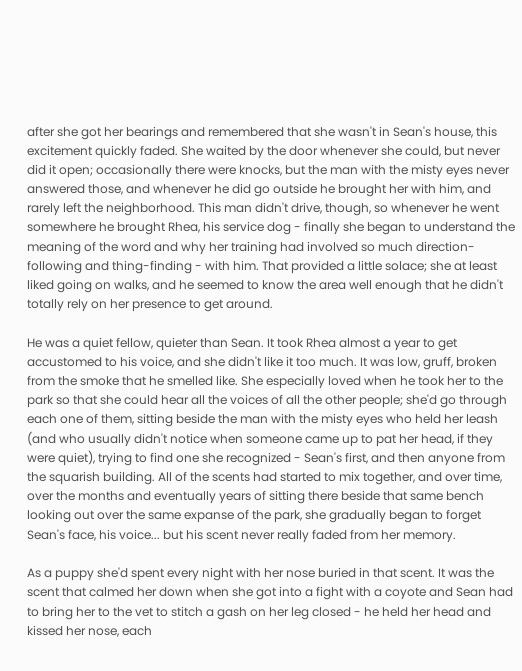after she got her bearings and remembered that she wasn't in Sean's house, this excitement quickly faded. She waited by the door whenever she could, but never did it open; occasionally there were knocks, but the man with the misty eyes never answered those, and whenever he did go outside he brought her with him, and rarely left the neighborhood. This man didn't drive, though, so whenever he went somewhere he brought Rhea, his service dog - finally she began to understand the meaning of the word and why her training had involved so much direction-following and thing-finding - with him. That provided a little solace; she at least liked going on walks, and he seemed to know the area well enough that he didn't totally rely on her presence to get around.

He was a quiet fellow, quieter than Sean. It took Rhea almost a year to get accustomed to his voice, and she didn't like it too much. It was low, gruff, broken from the smoke that he smelled like. She especially loved when he took her to the park so that she could hear all the voices of all the other people; she'd go through each one of them, sitting beside the man with the misty eyes who held her leash (and who usually didn't notice when someone came up to pat her head, if they were quiet), trying to find one she recognized - Sean's first, and then anyone from the squarish building. All of the scents had started to mix together, and over time, over the months and eventually years of sitting there beside that same bench looking out over the same expanse of the park, she gradually began to forget Sean's face, his voice... but his scent never really faded from her memory.

As a puppy she'd spent every night with her nose buried in that scent. It was the scent that calmed her down when she got into a fight with a coyote and Sean had to bring her to the vet to stitch a gash on her leg closed - he held her head and kissed her nose, each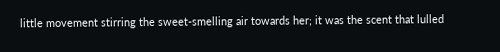little movement stirring the sweet-smelling air towards her; it was the scent that lulled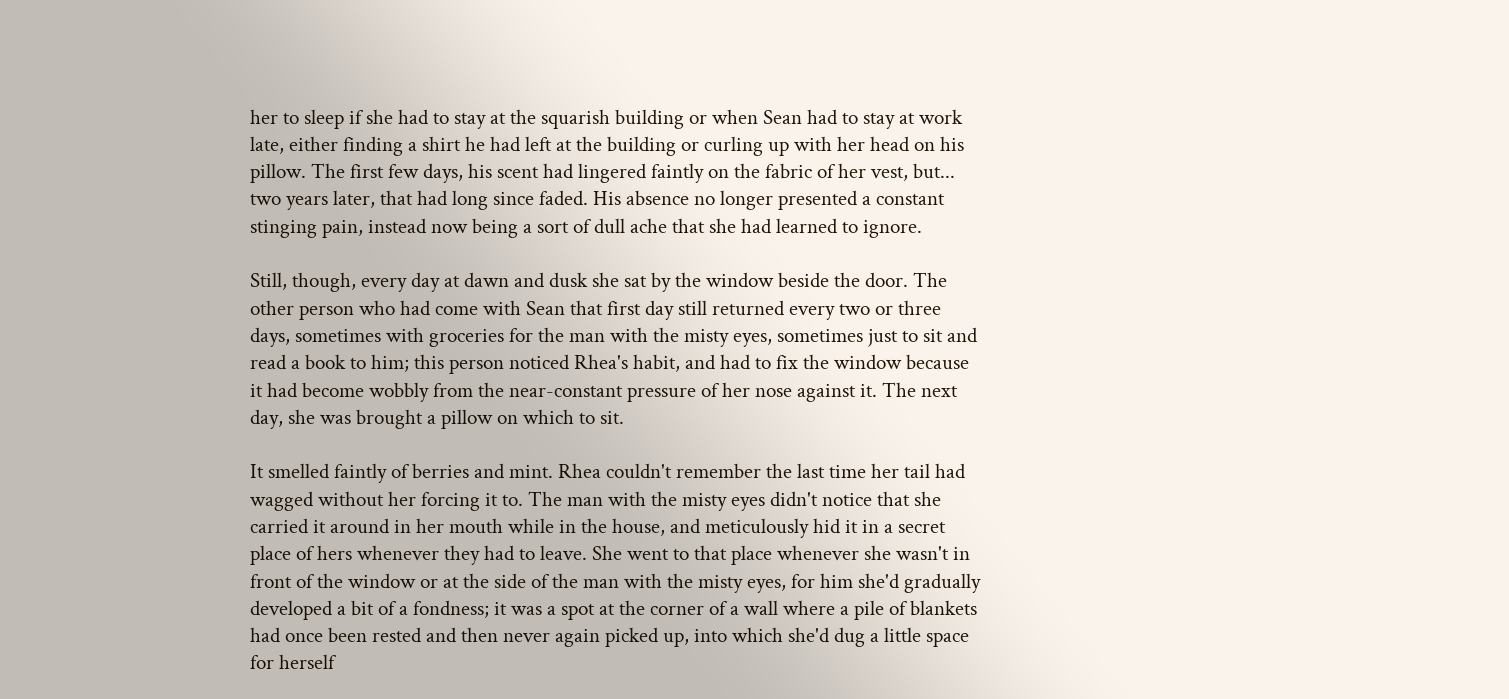her to sleep if she had to stay at the squarish building or when Sean had to stay at work late, either finding a shirt he had left at the building or curling up with her head on his pillow. The first few days, his scent had lingered faintly on the fabric of her vest, but... two years later, that had long since faded. His absence no longer presented a constant stinging pain, instead now being a sort of dull ache that she had learned to ignore.

Still, though, every day at dawn and dusk she sat by the window beside the door. The other person who had come with Sean that first day still returned every two or three days, sometimes with groceries for the man with the misty eyes, sometimes just to sit and read a book to him; this person noticed Rhea's habit, and had to fix the window because it had become wobbly from the near-constant pressure of her nose against it. The next day, she was brought a pillow on which to sit.

It smelled faintly of berries and mint. Rhea couldn't remember the last time her tail had wagged without her forcing it to. The man with the misty eyes didn't notice that she carried it around in her mouth while in the house, and meticulously hid it in a secret place of hers whenever they had to leave. She went to that place whenever she wasn't in front of the window or at the side of the man with the misty eyes, for him she'd gradually developed a bit of a fondness; it was a spot at the corner of a wall where a pile of blankets had once been rested and then never again picked up, into which she'd dug a little space for herself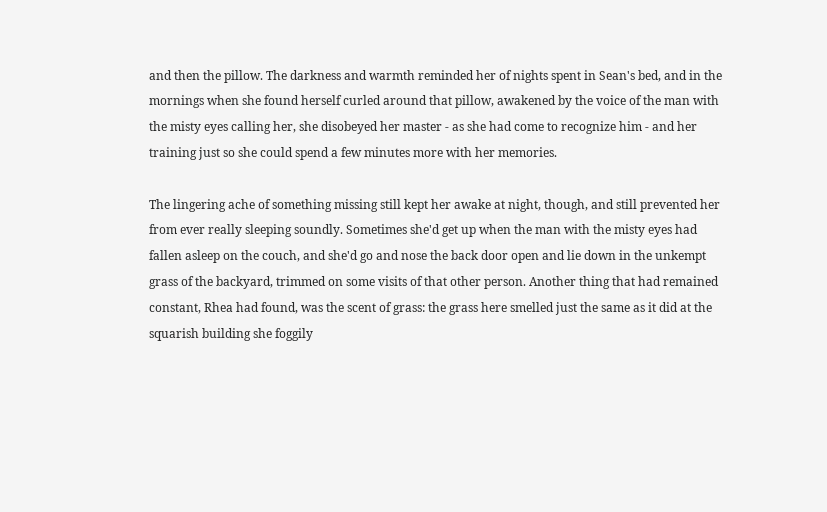and then the pillow. The darkness and warmth reminded her of nights spent in Sean's bed, and in the mornings when she found herself curled around that pillow, awakened by the voice of the man with the misty eyes calling her, she disobeyed her master - as she had come to recognize him - and her training just so she could spend a few minutes more with her memories.

The lingering ache of something missing still kept her awake at night, though, and still prevented her from ever really sleeping soundly. Sometimes she'd get up when the man with the misty eyes had fallen asleep on the couch, and she'd go and nose the back door open and lie down in the unkempt grass of the backyard, trimmed on some visits of that other person. Another thing that had remained constant, Rhea had found, was the scent of grass: the grass here smelled just the same as it did at the squarish building she foggily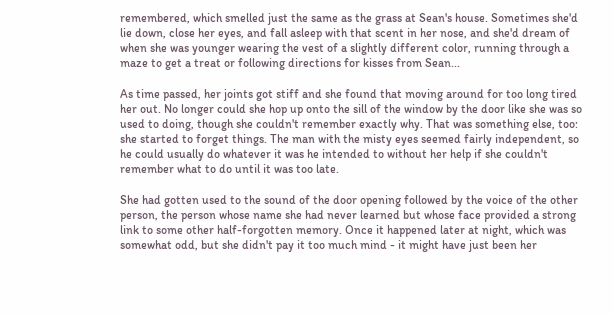remembered, which smelled just the same as the grass at Sean's house. Sometimes she'd lie down, close her eyes, and fall asleep with that scent in her nose, and she'd dream of when she was younger wearing the vest of a slightly different color, running through a maze to get a treat or following directions for kisses from Sean...

As time passed, her joints got stiff and she found that moving around for too long tired her out. No longer could she hop up onto the sill of the window by the door like she was so used to doing, though she couldn't remember exactly why. That was something else, too: she started to forget things. The man with the misty eyes seemed fairly independent, so he could usually do whatever it was he intended to without her help if she couldn't remember what to do until it was too late.

She had gotten used to the sound of the door opening followed by the voice of the other person, the person whose name she had never learned but whose face provided a strong link to some other half-forgotten memory. Once it happened later at night, which was somewhat odd, but she didn't pay it too much mind - it might have just been her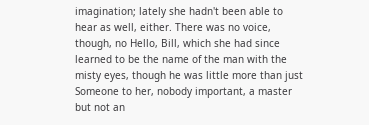imagination; lately she hadn't been able to hear as well, either. There was no voice, though, no Hello, Bill, which she had since learned to be the name of the man with the misty eyes, though he was little more than just Someone to her, nobody important, a master but not an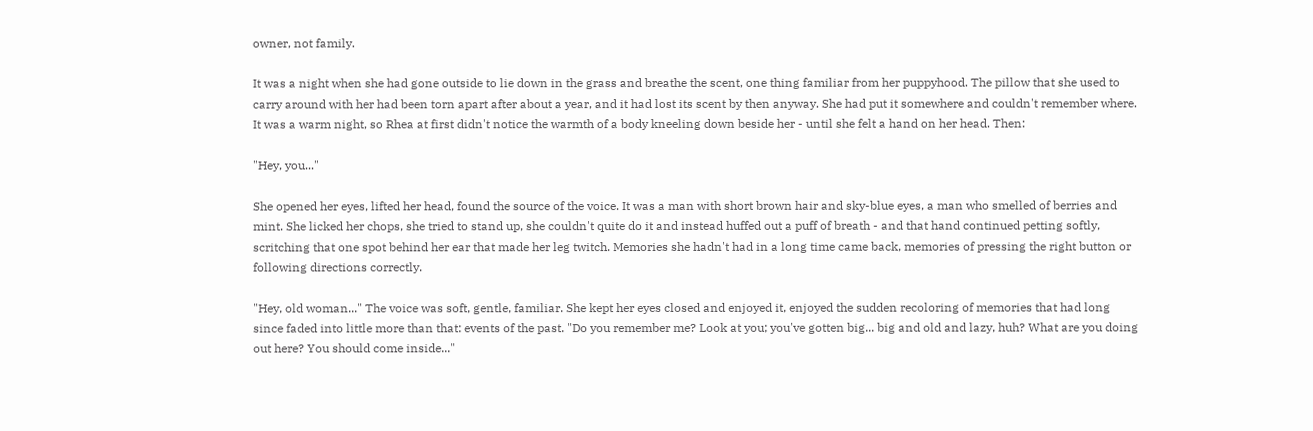owner, not family.

It was a night when she had gone outside to lie down in the grass and breathe the scent, one thing familiar from her puppyhood. The pillow that she used to carry around with her had been torn apart after about a year, and it had lost its scent by then anyway. She had put it somewhere and couldn't remember where. It was a warm night, so Rhea at first didn't notice the warmth of a body kneeling down beside her - until she felt a hand on her head. Then:

"Hey, you..."

She opened her eyes, lifted her head, found the source of the voice. It was a man with short brown hair and sky-blue eyes, a man who smelled of berries and mint. She licked her chops, she tried to stand up, she couldn't quite do it and instead huffed out a puff of breath - and that hand continued petting softly, scritching that one spot behind her ear that made her leg twitch. Memories she hadn't had in a long time came back, memories of pressing the right button or following directions correctly.

"Hey, old woman..." The voice was soft, gentle, familiar. She kept her eyes closed and enjoyed it, enjoyed the sudden recoloring of memories that had long since faded into little more than that: events of the past. "Do you remember me? Look at you; you've gotten big... big and old and lazy, huh? What are you doing out here? You should come inside..."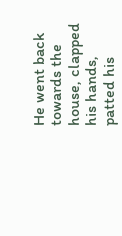He went back towards the house, clapped his hands, patted his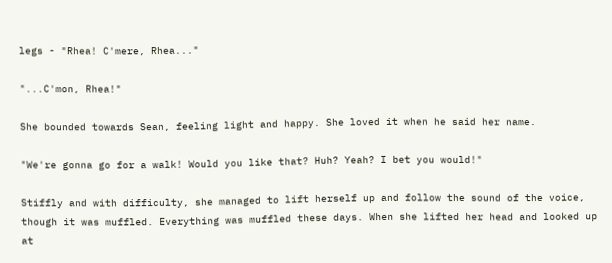legs - "Rhea! C'mere, Rhea..."

"...C'mon, Rhea!"

She bounded towards Sean, feeling light and happy. She loved it when he said her name.

"We're gonna go for a walk! Would you like that? Huh? Yeah? I bet you would!"

Stiffly and with difficulty, she managed to lift herself up and follow the sound of the voice, though it was muffled. Everything was muffled these days. When she lifted her head and looked up at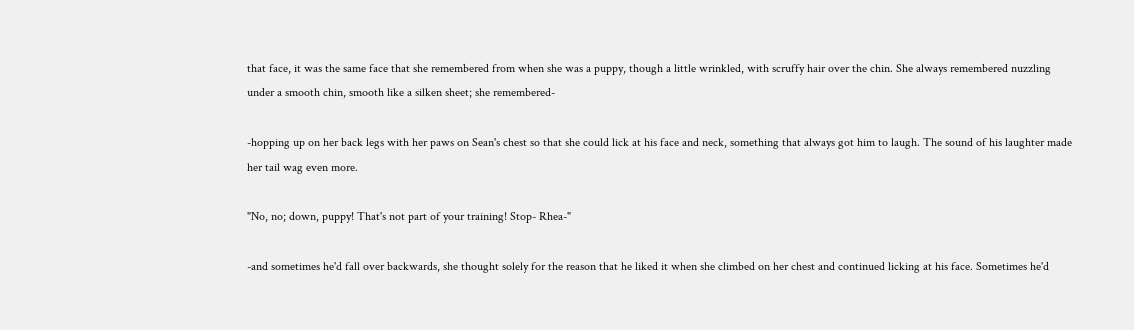that face, it was the same face that she remembered from when she was a puppy, though a little wrinkled, with scruffy hair over the chin. She always remembered nuzzling under a smooth chin, smooth like a silken sheet; she remembered-

-hopping up on her back legs with her paws on Sean's chest so that she could lick at his face and neck, something that always got him to laugh. The sound of his laughter made her tail wag even more.

"No, no; down, puppy! That's not part of your training! Stop- Rhea-"

-and sometimes he'd fall over backwards, she thought solely for the reason that he liked it when she climbed on her chest and continued licking at his face. Sometimes he'd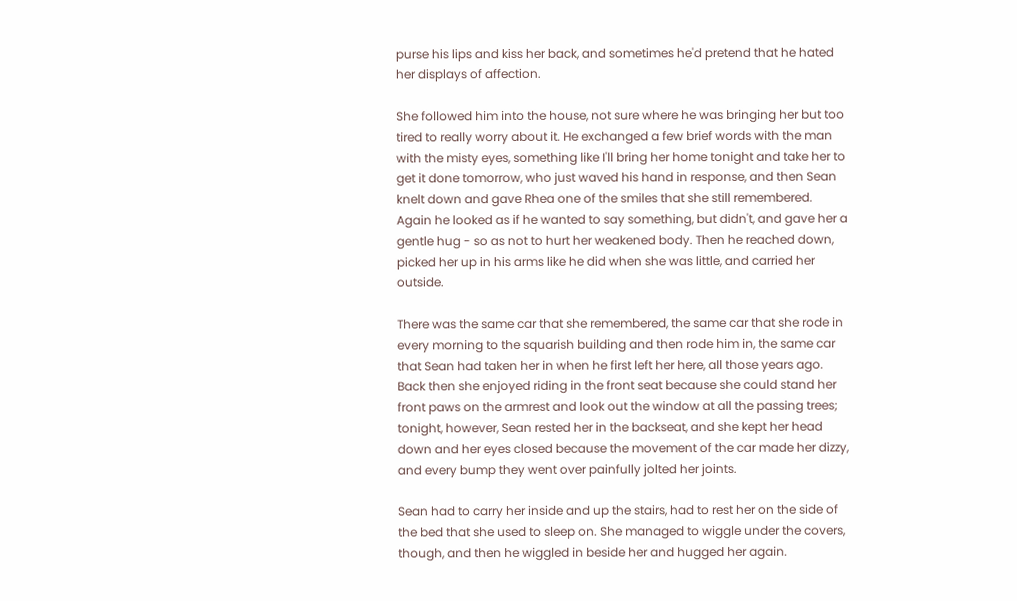purse his lips and kiss her back, and sometimes he'd pretend that he hated her displays of affection.

She followed him into the house, not sure where he was bringing her but too tired to really worry about it. He exchanged a few brief words with the man with the misty eyes, something like I'll bring her home tonight and take her to get it done tomorrow, who just waved his hand in response, and then Sean knelt down and gave Rhea one of the smiles that she still remembered. Again he looked as if he wanted to say something, but didn't, and gave her a gentle hug - so as not to hurt her weakened body. Then he reached down, picked her up in his arms like he did when she was little, and carried her outside.

There was the same car that she remembered, the same car that she rode in every morning to the squarish building and then rode him in, the same car that Sean had taken her in when he first left her here, all those years ago. Back then she enjoyed riding in the front seat because she could stand her front paws on the armrest and look out the window at all the passing trees; tonight, however, Sean rested her in the backseat, and she kept her head down and her eyes closed because the movement of the car made her dizzy, and every bump they went over painfully jolted her joints.

Sean had to carry her inside and up the stairs, had to rest her on the side of the bed that she used to sleep on. She managed to wiggle under the covers, though, and then he wiggled in beside her and hugged her again.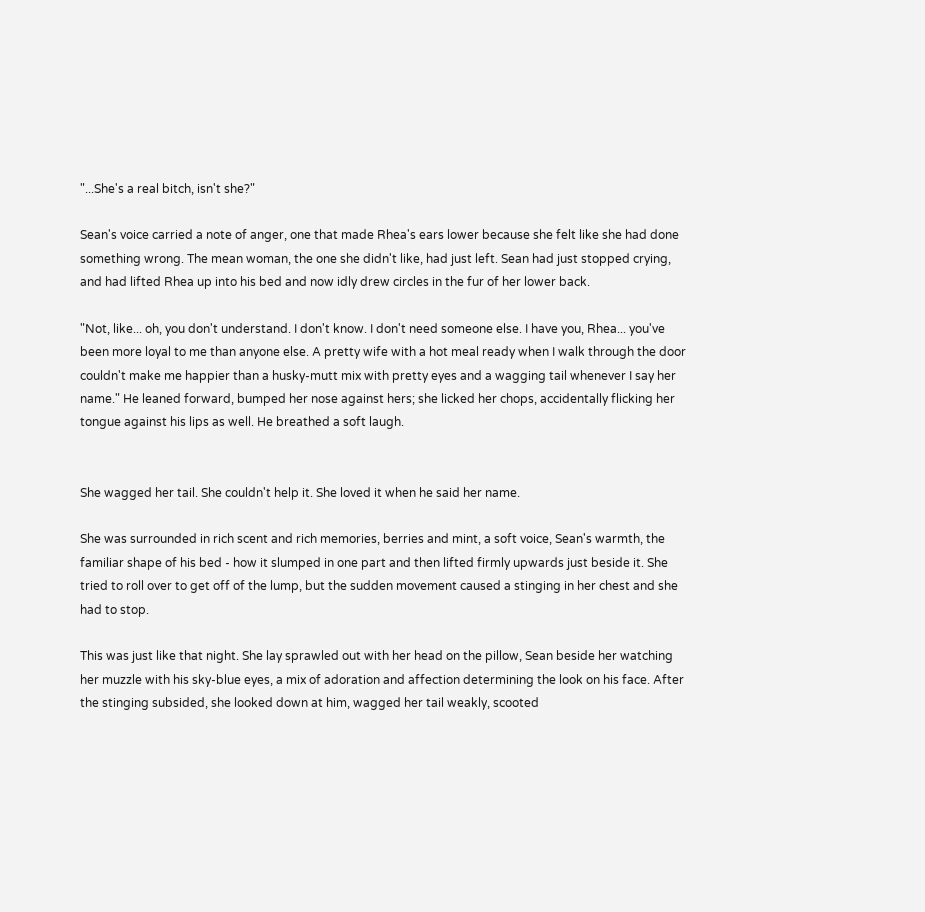"...She's a real bitch, isn't she?"

Sean's voice carried a note of anger, one that made Rhea's ears lower because she felt like she had done something wrong. The mean woman, the one she didn't like, had just left. Sean had just stopped crying, and had lifted Rhea up into his bed and now idly drew circles in the fur of her lower back.

"Not, like... oh, you don't understand. I don't know. I don't need someone else. I have you, Rhea... you've been more loyal to me than anyone else. A pretty wife with a hot meal ready when I walk through the door couldn't make me happier than a husky-mutt mix with pretty eyes and a wagging tail whenever I say her name." He leaned forward, bumped her nose against hers; she licked her chops, accidentally flicking her tongue against his lips as well. He breathed a soft laugh.


She wagged her tail. She couldn't help it. She loved it when he said her name.

She was surrounded in rich scent and rich memories, berries and mint, a soft voice, Sean's warmth, the familiar shape of his bed - how it slumped in one part and then lifted firmly upwards just beside it. She tried to roll over to get off of the lump, but the sudden movement caused a stinging in her chest and she had to stop.

This was just like that night. She lay sprawled out with her head on the pillow, Sean beside her watching her muzzle with his sky-blue eyes, a mix of adoration and affection determining the look on his face. After the stinging subsided, she looked down at him, wagged her tail weakly, scooted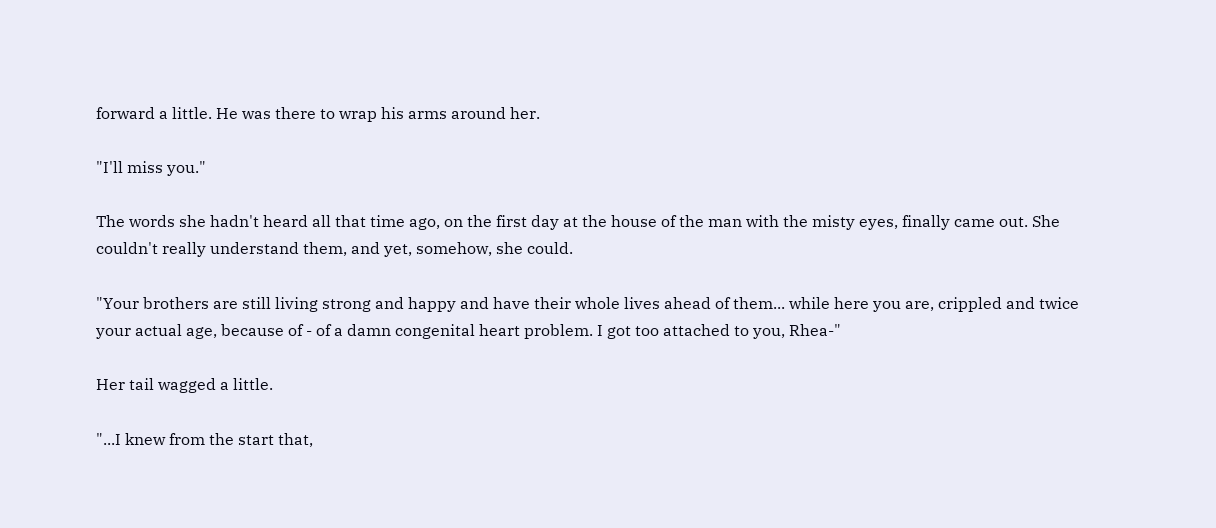forward a little. He was there to wrap his arms around her.

"I'll miss you."

The words she hadn't heard all that time ago, on the first day at the house of the man with the misty eyes, finally came out. She couldn't really understand them, and yet, somehow, she could.

"Your brothers are still living strong and happy and have their whole lives ahead of them... while here you are, crippled and twice your actual age, because of - of a damn congenital heart problem. I got too attached to you, Rhea-"

Her tail wagged a little.

"...I knew from the start that,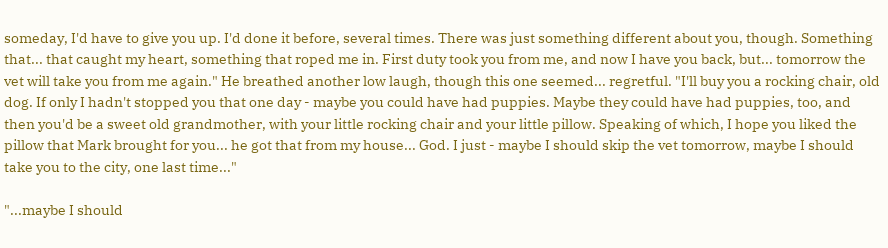someday, I'd have to give you up. I'd done it before, several times. There was just something different about you, though. Something that... that caught my heart, something that roped me in. First duty took you from me, and now I have you back, but... tomorrow the vet will take you from me again." He breathed another low laugh, though this one seemed... regretful. "I'll buy you a rocking chair, old dog. If only I hadn't stopped you that one day - maybe you could have had puppies. Maybe they could have had puppies, too, and then you'd be a sweet old grandmother, with your little rocking chair and your little pillow. Speaking of which, I hope you liked the pillow that Mark brought for you... he got that from my house... God. I just - maybe I should skip the vet tomorrow, maybe I should take you to the city, one last time..."

"...maybe I should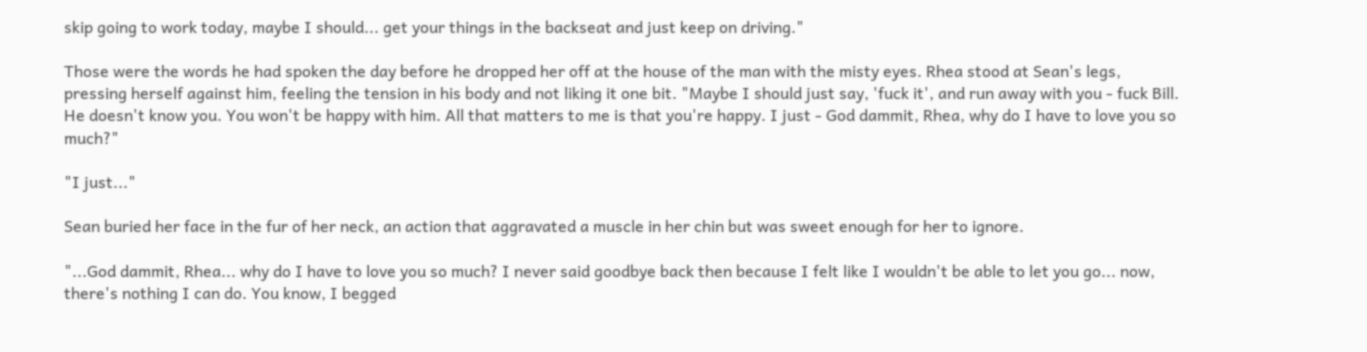skip going to work today, maybe I should... get your things in the backseat and just keep on driving."

Those were the words he had spoken the day before he dropped her off at the house of the man with the misty eyes. Rhea stood at Sean's legs, pressing herself against him, feeling the tension in his body and not liking it one bit. "Maybe I should just say, 'fuck it', and run away with you - fuck Bill. He doesn't know you. You won't be happy with him. All that matters to me is that you're happy. I just - God dammit, Rhea, why do I have to love you so much?"

"I just..."

Sean buried her face in the fur of her neck, an action that aggravated a muscle in her chin but was sweet enough for her to ignore.

"...God dammit, Rhea... why do I have to love you so much? I never said goodbye back then because I felt like I wouldn't be able to let you go... now, there's nothing I can do. You know, I begged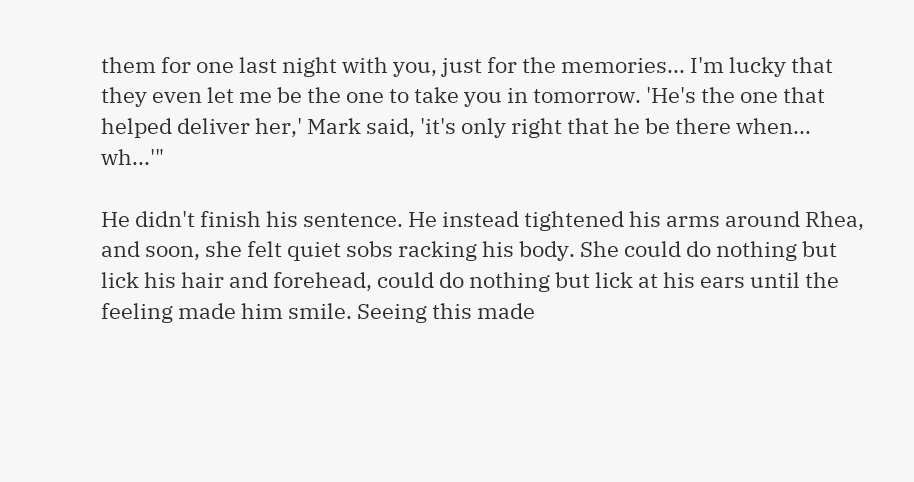them for one last night with you, just for the memories... I'm lucky that they even let me be the one to take you in tomorrow. 'He's the one that helped deliver her,' Mark said, 'it's only right that he be there when... wh...'"

He didn't finish his sentence. He instead tightened his arms around Rhea, and soon, she felt quiet sobs racking his body. She could do nothing but lick his hair and forehead, could do nothing but lick at his ears until the feeling made him smile. Seeing this made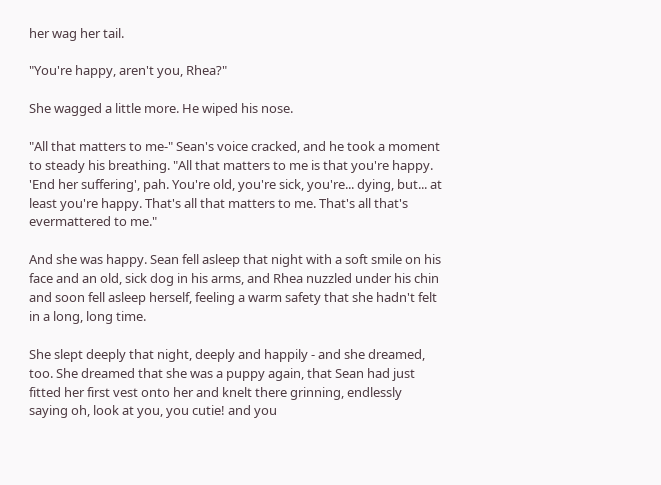her wag her tail.

"You're happy, aren't you, Rhea?"

She wagged a little more. He wiped his nose.

"All that matters to me-" Sean's voice cracked, and he took a moment to steady his breathing. "All that matters to me is that you're happy. 'End her suffering', pah. You're old, you're sick, you're... dying, but... at least you're happy. That's all that matters to me. That's all that's evermattered to me."

And she was happy. Sean fell asleep that night with a soft smile on his face and an old, sick dog in his arms, and Rhea nuzzled under his chin and soon fell asleep herself, feeling a warm safety that she hadn't felt in a long, long time.

She slept deeply that night, deeply and happily - and she dreamed, too. She dreamed that she was a puppy again, that Sean had just fitted her first vest onto her and knelt there grinning, endlessly saying oh, look at you, you cutie! and you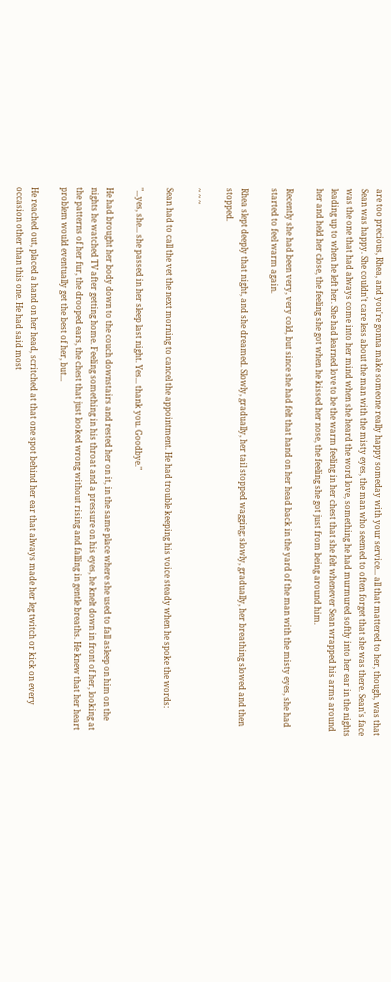are too precious, Rhea, and you're gonna make someone really happy someday with your service... all that mattered to her, though, was that Sean was happy. She couldn't care less about the man with the misty eyes, the man who seemed to often forget that she was there. Sean's face was the one that had always come into her mind when she heard the word love, something he had murmured softly into her ear in the nights leading up to when he left her. She had learned love to be the warm feeling in her chest that she felt whenever Sean wrapped his arms around her and held her close, the feeling she got when he kissed her nose, the feeling she got just from being around him.

Recently she had been very, very cold, but since she had felt that hand on her head back in the yard of the man with the misty eyes, she had started to feel warm again.

Rhea slept deeply that night, and she dreamed. Slowly, gradually, her tail stopped wagging; slowly, gradually, her breathing slowed and then stopped.

~ ~ ~

Sean had to call the vet the next morning to cancel the appointment. He had trouble keeping his voice steady when he spoke the words:

"...yes, she... she passed in her sleep last night. Yes... thank you. Goodbye."

He had brought her body down to the couch downstairs and rested her on it, in the same place where she used to fall asleep on him on the nights he watched TV after getting home. Feeling something in his throat and a pressure on his eyes, he knelt down in front of her, looking at the patterns of her fur, the drooped ears, the chest that just looked wrong without rising and falling in gentle breaths. He knew that her heart problem would eventually get the best of her, but...

He reached out, placed a hand on her head, scritched at that one spot behind her ear that always made her leg twitch or kick on every occasion other than this one. He had said most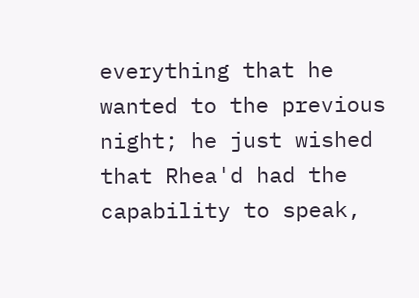everything that he wanted to the previous night; he just wished that Rhea'd had the capability to speak,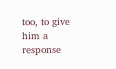too, to give him a response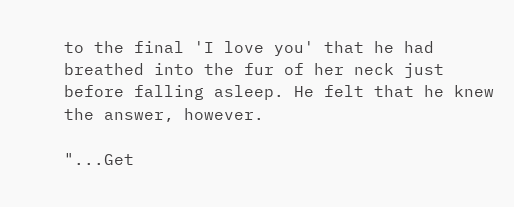to the final 'I love you' that he had breathed into the fur of her neck just before falling asleep. He felt that he knew the answer, however.

"...Get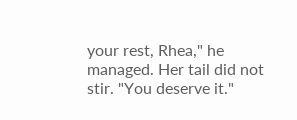your rest, Rhea," he managed. Her tail did not stir. "You deserve it."